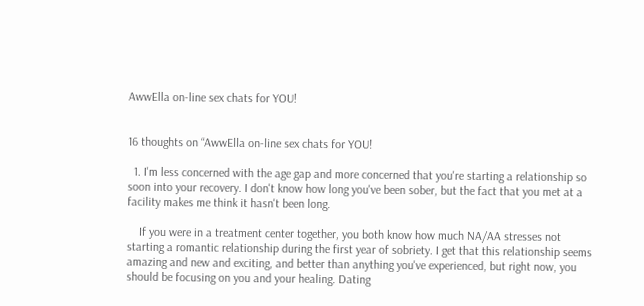AwwElla on-line sex chats for YOU!


16 thoughts on “AwwElla on-line sex chats for YOU!

  1. I'm less concerned with the age gap and more concerned that you're starting a relationship so soon into your recovery. I don't know how long you've been sober, but the fact that you met at a facility makes me think it hasn't been long.

    If you were in a treatment center together, you both know how much NA/AA stresses not starting a romantic relationship during the first year of sobriety. I get that this relationship seems amazing and new and exciting, and better than anything you've experienced, but right now, you should be focusing on you and your healing. Dating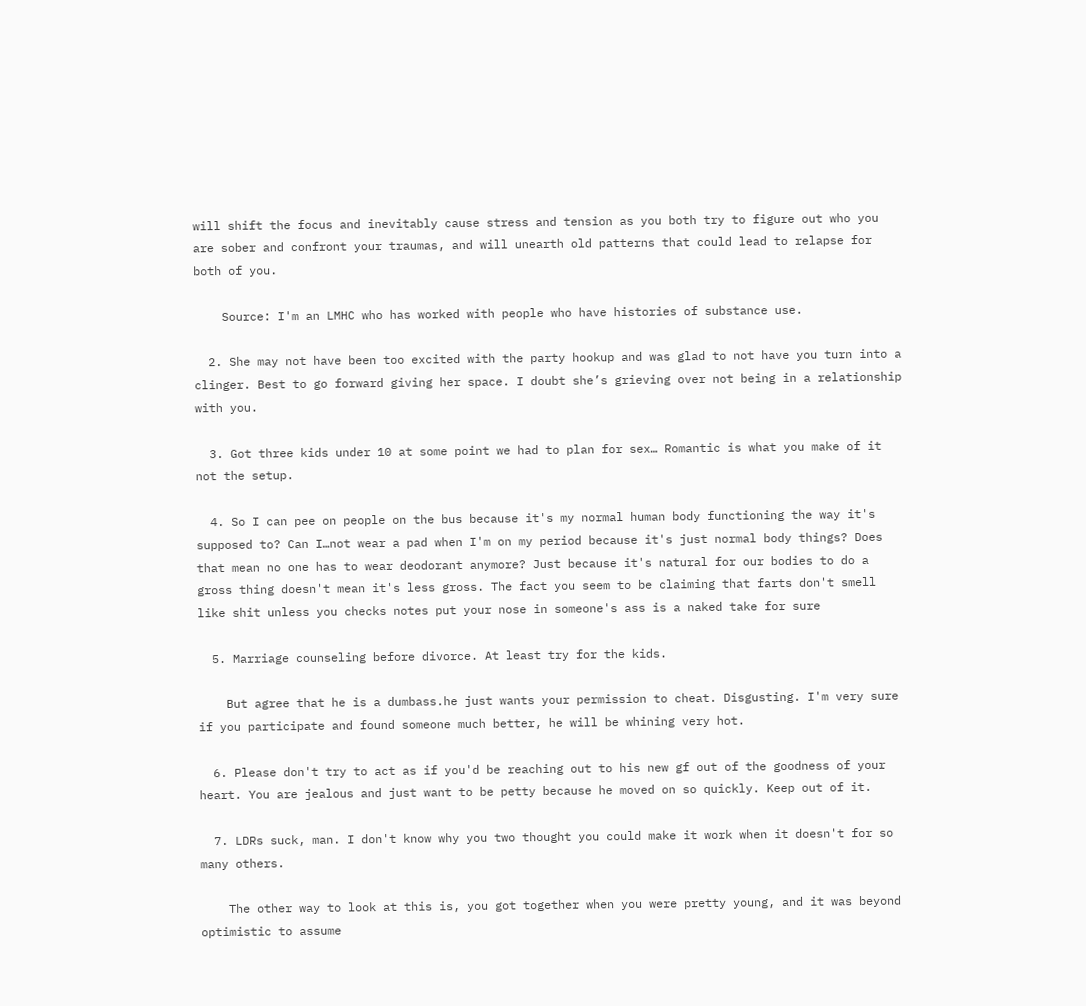will shift the focus and inevitably cause stress and tension as you both try to figure out who you are sober and confront your traumas, and will unearth old patterns that could lead to relapse for both of you.

    Source: I'm an LMHC who has worked with people who have histories of substance use.

  2. She may not have been too excited with the party hookup and was glad to not have you turn into a clinger. Best to go forward giving her space. I doubt she’s grieving over not being in a relationship with you.

  3. Got three kids under 10 at some point we had to plan for sex… Romantic is what you make of it not the setup.

  4. So I can pee on people on the bus because it's my normal human body functioning the way it's supposed to? Can I…not wear a pad when I'm on my period because it's just normal body things? Does that mean no one has to wear deodorant anymore? Just because it's natural for our bodies to do a gross thing doesn't mean it's less gross. The fact you seem to be claiming that farts don't smell like shit unless you checks notes put your nose in someone's ass is a naked take for sure

  5. Marriage counseling before divorce. At least try for the kids.

    But agree that he is a dumbass.he just wants your permission to cheat. Disgusting. I'm very sure if you participate and found someone much better, he will be whining very hot.

  6. Please don't try to act as if you'd be reaching out to his new gf out of the goodness of your heart. You are jealous and just want to be petty because he moved on so quickly. Keep out of it.

  7. LDRs suck, man. I don't know why you two thought you could make it work when it doesn't for so many others.

    The other way to look at this is, you got together when you were pretty young, and it was beyond optimistic to assume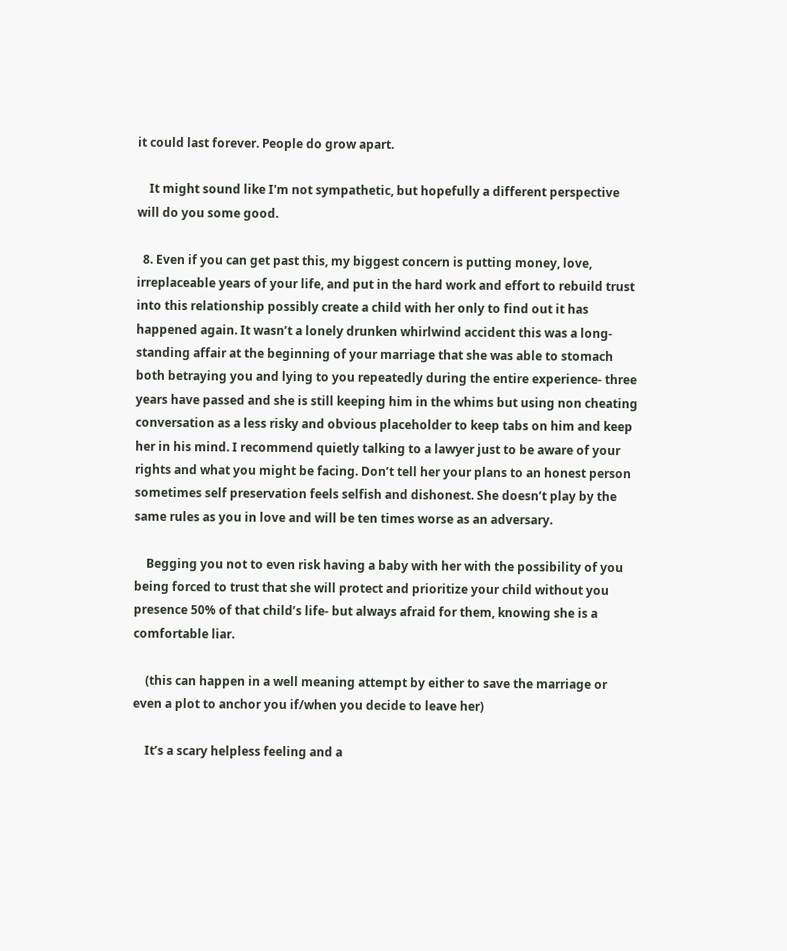it could last forever. People do grow apart.

    It might sound like I'm not sympathetic, but hopefully a different perspective will do you some good.

  8. Even if you can get past this, my biggest concern is putting money, love, irreplaceable years of your life, and put in the hard work and effort to rebuild trust into this relationship possibly create a child with her only to find out it has happened again. It wasn’t a lonely drunken whirlwind accident this was a long-standing affair at the beginning of your marriage that she was able to stomach both betraying you and lying to you repeatedly during the entire experience- three years have passed and she is still keeping him in the whims but using non cheating conversation as a less risky and obvious placeholder to keep tabs on him and keep her in his mind. I recommend quietly talking to a lawyer just to be aware of your rights and what you might be facing. Don’t tell her your plans to an honest person sometimes self preservation feels selfish and dishonest. She doesn’t play by the same rules as you in love and will be ten times worse as an adversary.

    Begging you not to even risk having a baby with her with the possibility of you being forced to trust that she will protect and prioritize your child without you presence 50% of that child’s life- but always afraid for them, knowing she is a comfortable liar.

    (this can happen in a well meaning attempt by either to save the marriage or even a plot to anchor you if/when you decide to leave her)

    It’s a scary helpless feeling and a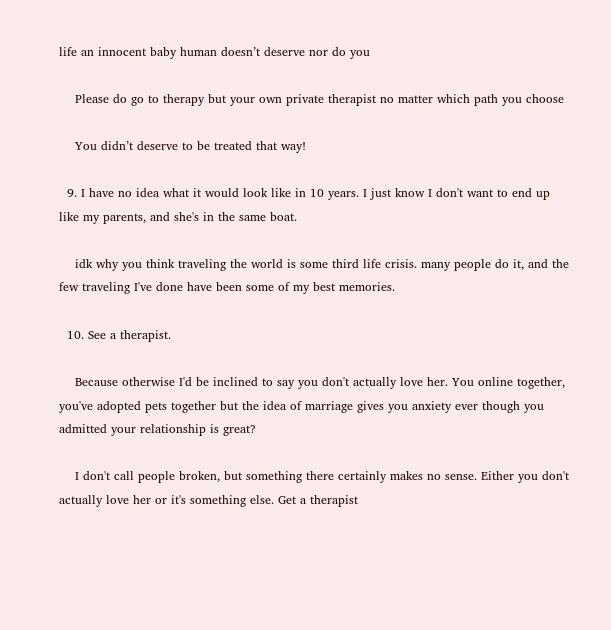life an innocent baby human doesn’t deserve nor do you

    Please do go to therapy but your own private therapist no matter which path you choose

    You didn’t deserve to be treated that way!

  9. I have no idea what it would look like in 10 years. I just know I don't want to end up like my parents, and she's in the same boat.

    idk why you think traveling the world is some third life crisis. many people do it, and the few traveling I've done have been some of my best memories.

  10. See a therapist.

    Because otherwise I'd be inclined to say you don't actually love her. You online together, you've adopted pets together but the idea of marriage gives you anxiety ever though you admitted your relationship is great?

    I don't call people broken, but something there certainly makes no sense. Either you don't actually love her or it's something else. Get a therapist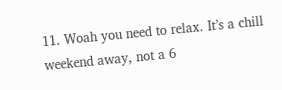11. Woah you need to relax. It’s a chill weekend away, not a 6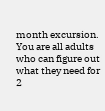month excursion. You are all adults who can figure out what they need for 2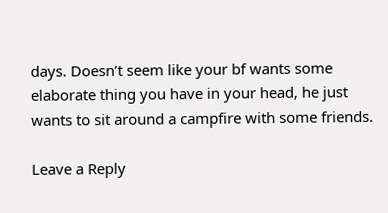days. Doesn’t seem like your bf wants some elaborate thing you have in your head, he just wants to sit around a campfire with some friends.

Leave a Reply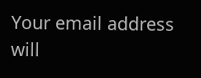Your email address will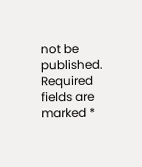not be published. Required fields are marked *